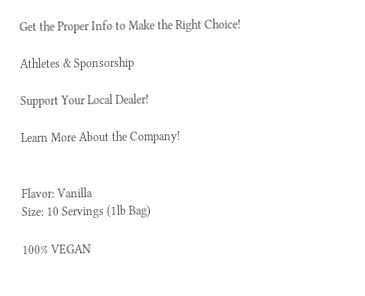Get the Proper Info to Make the Right Choice!

Athletes & Sponsorship

Support Your Local Dealer!

Learn More About the Company!


Flavor: Vanilla
Size: 10 Servings (1lb Bag)

100% VEGAN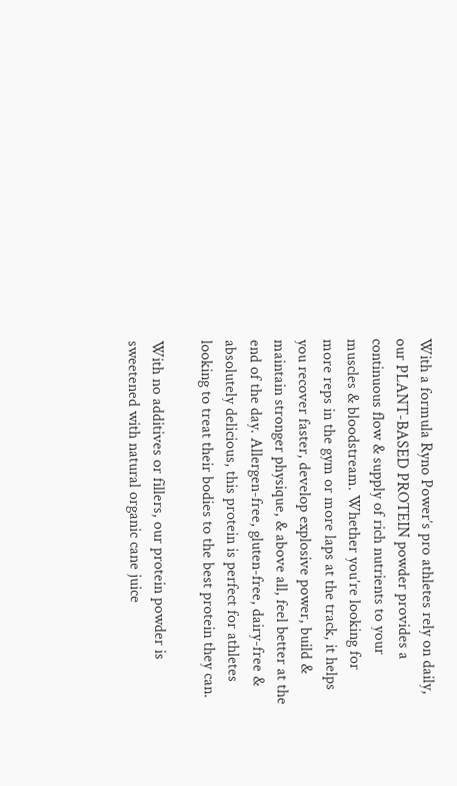With a formula Ryno Power’s pro athletes rely on daily, our PLANT-BASED PROTEIN powder provides a continuous flow & supply of rich nutrients to your muscles & bloodstream. Whether you’re looking for more reps in the gym or more laps at the track, it helps you recover faster, develop explosive power, build & maintain stronger physique, & above all, feel better at the end of the day. Allergen-free, gluten-free, dairy-free & absolutely delicious, this protein is perfect for athletes looking to treat their bodies to the best protein they can.

With no additives or fillers, our protein powder is sweetened with natural organic cane juice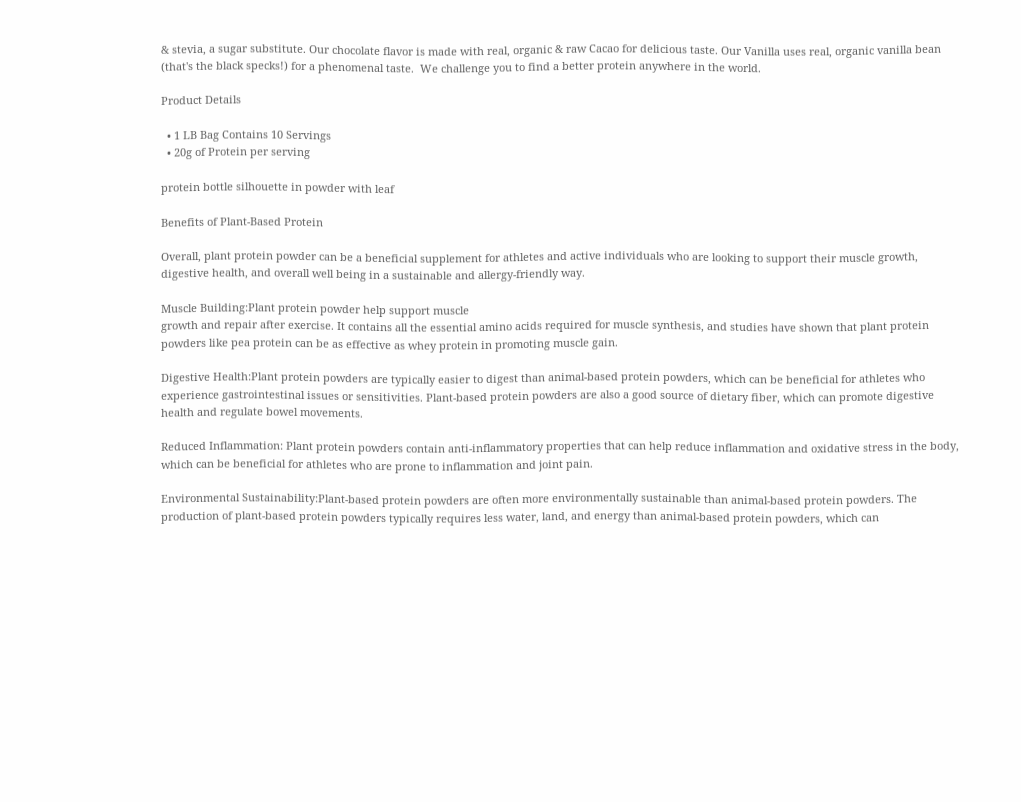& stevia, a sugar substitute. Our chocolate flavor is made with real, organic & raw Cacao for delicious taste. Our Vanilla uses real, organic vanilla bean (that's the black specks!) for a phenomenal taste.  We challenge you to find a better protein anywhere in the world.

Product Details

  • 1 LB Bag Contains 10 Servings
  • 20g of Protein per serving

protein bottle silhouette in powder with leaf

Benefits of Plant-Based Protein

Overall, plant protein powder can be a beneficial supplement for athletes and active individuals who are looking to support their muscle growth, digestive health, and overall well being in a sustainable and allergy-friendly way.

Muscle Building:Plant protein powder help support muscle
growth and repair after exercise. It contains all the essential amino acids required for muscle synthesis, and studies have shown that plant protein powders like pea protein can be as effective as whey protein in promoting muscle gain.

Digestive Health:Plant protein powders are typically easier to digest than animal-based protein powders, which can be beneficial for athletes who experience gastrointestinal issues or sensitivities. Plant-based protein powders are also a good source of dietary fiber, which can promote digestive health and regulate bowel movements.

Reduced Inflammation: Plant protein powders contain anti-inflammatory properties that can help reduce inflammation and oxidative stress in the body, which can be beneficial for athletes who are prone to inflammation and joint pain.

Environmental Sustainability:Plant-based protein powders are often more environmentally sustainable than animal-based protein powders. The production of plant-based protein powders typically requires less water, land, and energy than animal-based protein powders, which can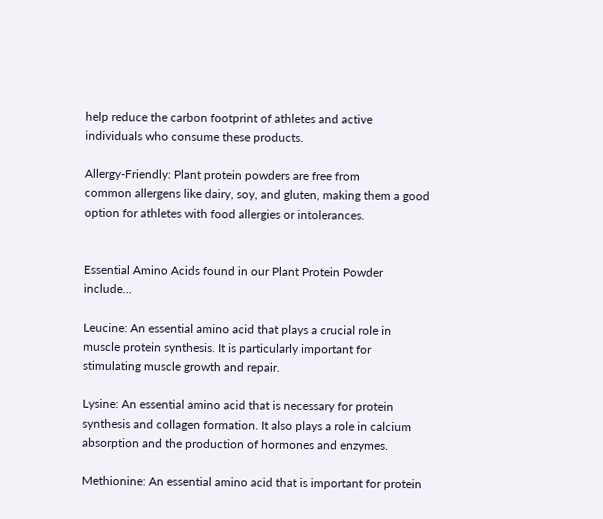help reduce the carbon footprint of athletes and active individuals who consume these products.

Allergy-Friendly: Plant protein powders are free from
common allergens like dairy, soy, and gluten, making them a good option for athletes with food allergies or intolerances.


Essential Amino Acids found in our Plant Protein Powder include...

Leucine: An essential amino acid that plays a crucial role in muscle protein synthesis. It is particularly important for stimulating muscle growth and repair.

Lysine: An essential amino acid that is necessary for protein synthesis and collagen formation. It also plays a role in calcium absorption and the production of hormones and enzymes.

Methionine: An essential amino acid that is important for protein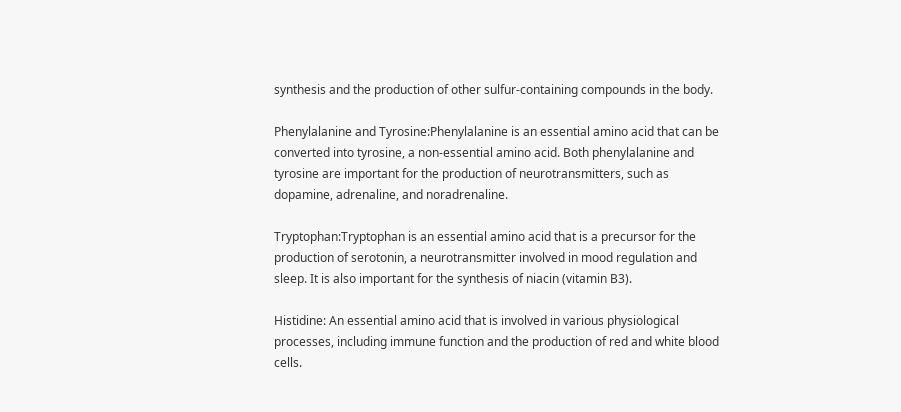synthesis and the production of other sulfur-containing compounds in the body.

Phenylalanine and Tyrosine:Phenylalanine is an essential amino acid that can be converted into tyrosine, a non-essential amino acid. Both phenylalanine and tyrosine are important for the production of neurotransmitters, such as dopamine, adrenaline, and noradrenaline.

Tryptophan:Tryptophan is an essential amino acid that is a precursor for the production of serotonin, a neurotransmitter involved in mood regulation and sleep. It is also important for the synthesis of niacin (vitamin B3).

Histidine: An essential amino acid that is involved in various physiological processes, including immune function and the production of red and white blood cells.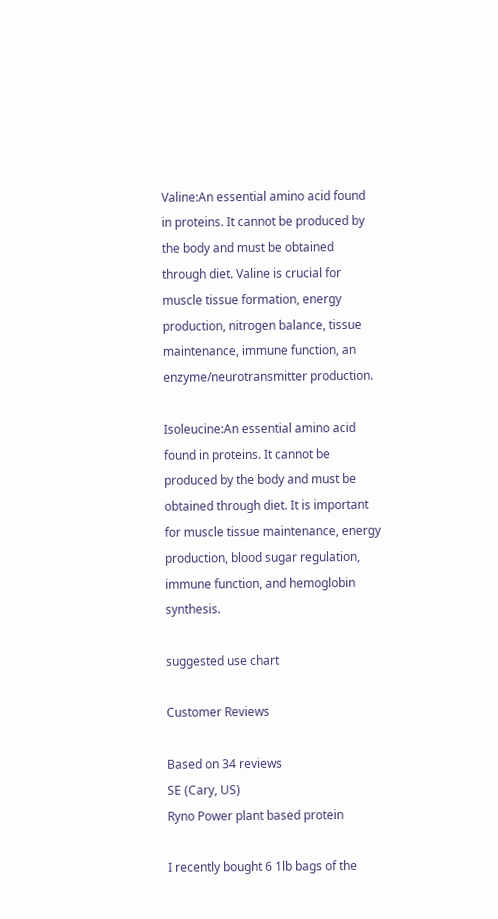Valine:An essential amino acid found in proteins. It cannot be produced by the body and must be obtained through diet. Valine is crucial for muscle tissue formation, energy production, nitrogen balance, tissue maintenance, immune function, an enzyme/neurotransmitter production.

Isoleucine:An essential amino acid found in proteins. It cannot be produced by the body and must be obtained through diet. It is important for muscle tissue maintenance, energy production, blood sugar regulation, immune function, and hemoglobin synthesis.

suggested use chart

Customer Reviews

Based on 34 reviews
SE (Cary, US)
Ryno Power plant based protein

I recently bought 6 1lb bags of the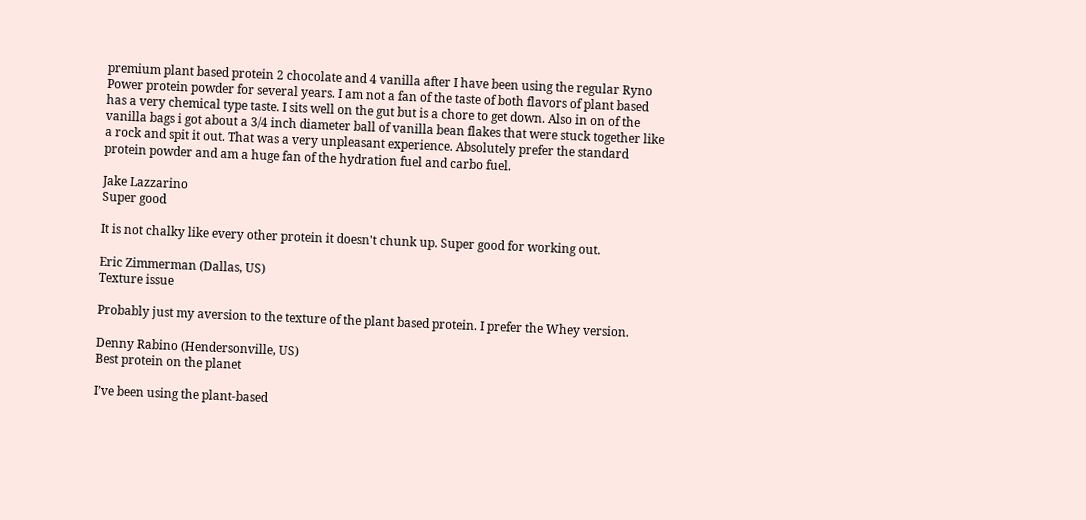premium plant based protein 2 chocolate and 4 vanilla after I have been using the regular Ryno Power protein powder for several years. I am not a fan of the taste of both flavors of plant based has a very chemical type taste. I sits well on the gut but is a chore to get down. Also in on of the vanilla bags i got about a 3/4 inch diameter ball of vanilla bean flakes that were stuck together like a rock and spit it out. That was a very unpleasant experience. Absolutely prefer the standard protein powder and am a huge fan of the hydration fuel and carbo fuel.

Jake Lazzarino
Super good

It is not chalky like every other protein it doesn't chunk up. Super good for working out.

Eric Zimmerman (Dallas, US)
Texture issue

Probably just my aversion to the texture of the plant based protein. I prefer the Whey version.

Denny Rabino (Hendersonville, US)
Best protein on the planet

I’ve been using the plant-based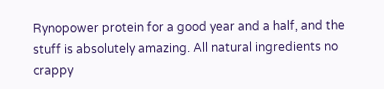Rynopower protein for a good year and a half, and the stuff is absolutely amazing. All natural ingredients no crappy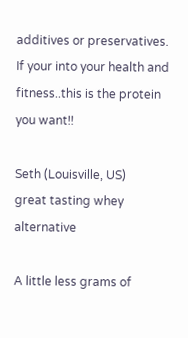additives or preservatives. If your into your health and fitness..this is the protein you want!!

Seth (Louisville, US)
great tasting whey alternative

A little less grams of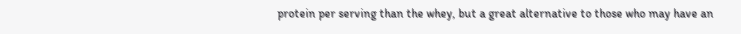protein per serving than the whey, but a great alternative to those who may have an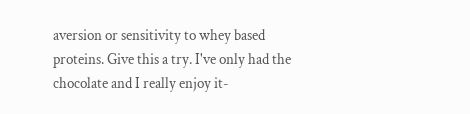aversion or sensitivity to whey based proteins. Give this a try. I've only had the chocolate and I really enjoy it-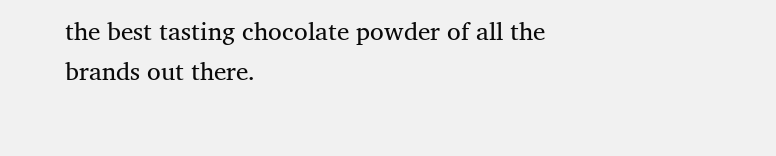the best tasting chocolate powder of all the brands out there.